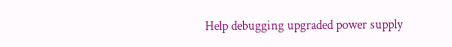Help debugging upgraded power supply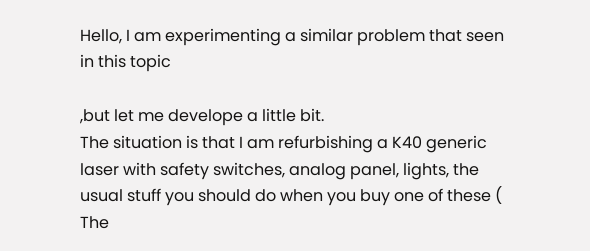Hello, I am experimenting a similar problem that seen in this topic

,but let me develope a little bit.
The situation is that I am refurbishing a K40 generic laser with safety switches, analog panel, lights, the usual stuff you should do when you buy one of these ( The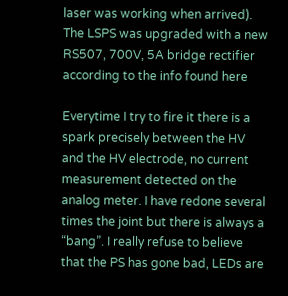laser was working when arrived). The LSPS was upgraded with a new RS507, 700V, 5A bridge rectifier according to the info found here

Everytime I try to fire it there is a spark precisely between the HV and the HV electrode, no current measurement detected on the analog meter. I have redone several times the joint but there is always a “bang”. I really refuse to believe that the PS has gone bad, LEDs are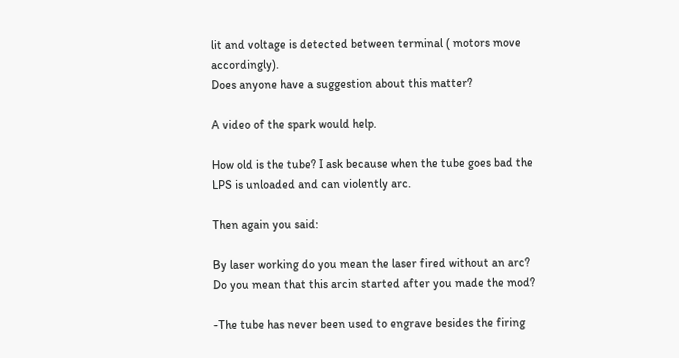lit and voltage is detected between terminal ( motors move accordingly).
Does anyone have a suggestion about this matter?

A video of the spark would help.

How old is the tube? I ask because when the tube goes bad the LPS is unloaded and can violently arc.

Then again you said:

By laser working do you mean the laser fired without an arc?
Do you mean that this arcin started after you made the mod?

-The tube has never been used to engrave besides the firing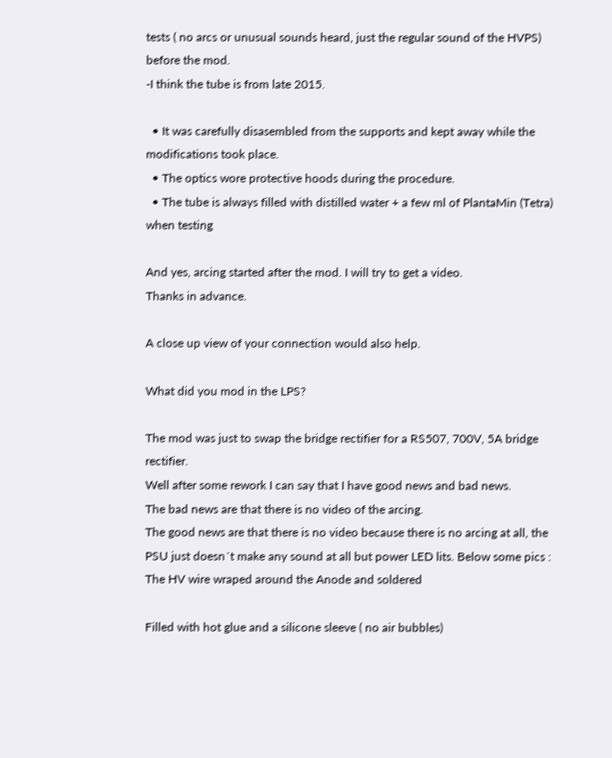tests ( no arcs or unusual sounds heard, just the regular sound of the HVPS) before the mod.
-I think the tube is from late 2015.

  • It was carefully disasembled from the supports and kept away while the modifications took place.
  • The optics wore protective hoods during the procedure.
  • The tube is always filled with distilled water + a few ml of PlantaMin (Tetra) when testing

And yes, arcing started after the mod. I will try to get a video.
Thanks in advance.

A close up view of your connection would also help.

What did you mod in the LPS?

The mod was just to swap the bridge rectifier for a RS507, 700V, 5A bridge rectifier.
Well after some rework I can say that I have good news and bad news.
The bad news are that there is no video of the arcing.
The good news are that there is no video because there is no arcing at all, the PSU just doesn´t make any sound at all but power LED lits. Below some pics :
The HV wire wraped around the Anode and soldered

Filled with hot glue and a silicone sleeve ( no air bubbles)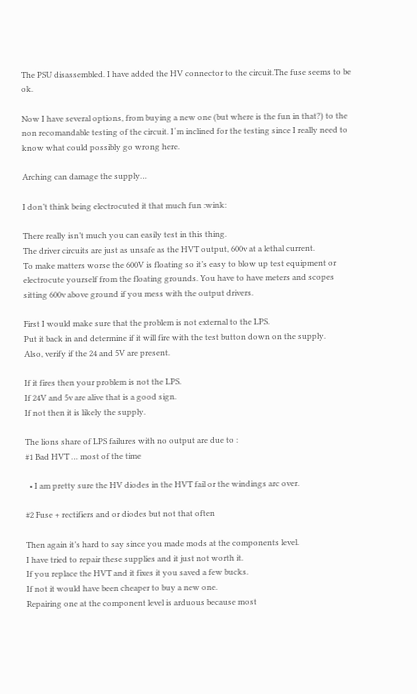The PSU disassembled. I have added the HV connector to the circuit.The fuse seems to be ok.

Now I have several options, from buying a new one (but where is the fun in that?) to the non recomandable testing of the circuit. I´m inclined for the testing since I really need to know what could possibly go wrong here.

Arching can damage the supply…

I don’t think being electrocuted it that much fun :wink:

There really isn’t much you can easily test in this thing.
The driver circuits are just as unsafe as the HVT output, 600v at a lethal current.
To make matters worse the 600V is floating so it’s easy to blow up test equipment or electrocute yourself from the floating grounds. You have to have meters and scopes sitting 600v above ground if you mess with the output drivers.

First I would make sure that the problem is not external to the LPS.
Put it back in and determine if it will fire with the test button down on the supply.
Also, verify if the 24 and 5V are present.

If it fires then your problem is not the LPS.
If 24V and 5v are alive that is a good sign.
If not then it is likely the supply.

The lions share of LPS failures with no output are due to :
#1 Bad HVT … most of the time

  • I am pretty sure the HV diodes in the HVT fail or the windings arc over.

#2 Fuse + rectifiers and or diodes but not that often

Then again it’s hard to say since you made mods at the components level.
I have tried to repair these supplies and it just not worth it.
If you replace the HVT and it fixes it you saved a few bucks.
If not it would have been cheaper to buy a new one.
Repairing one at the component level is arduous because most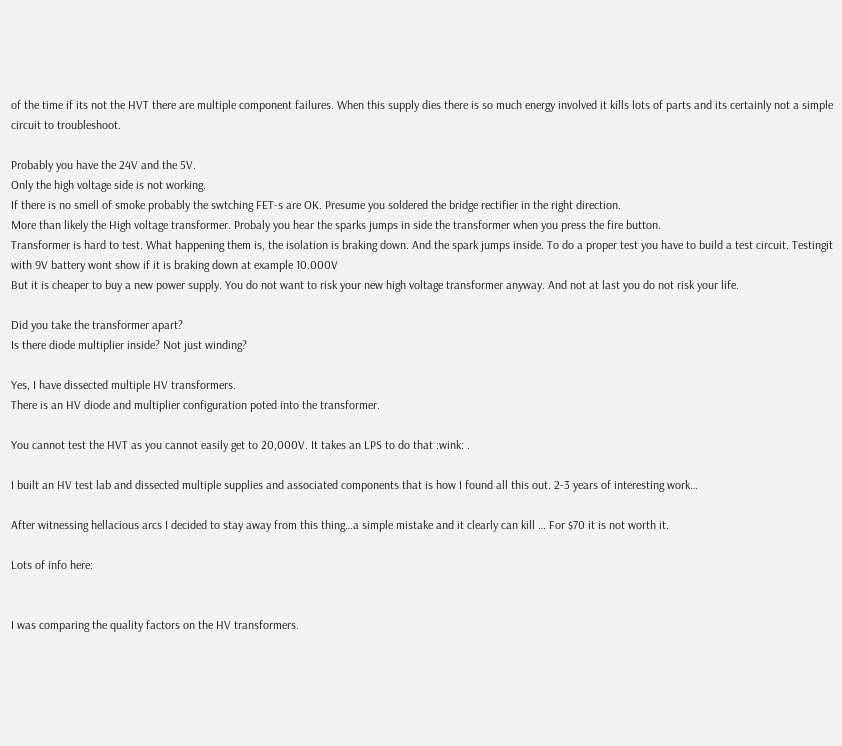of the time if its not the HVT there are multiple component failures. When this supply dies there is so much energy involved it kills lots of parts and its certainly not a simple circuit to troubleshoot.

Probably you have the 24V and the 5V.
Only the high voltage side is not working.
If there is no smell of smoke probably the swtching FET-s are OK. Presume you soldered the bridge rectifier in the right direction.
More than likely the High voltage transformer. Probaly you hear the sparks jumps in side the transformer when you press the fire button.
Transformer is hard to test. What happening them is, the isolation is braking down. And the spark jumps inside. To do a proper test you have to build a test circuit. Testingit with 9V battery wont show if it is braking down at example 10.000V
But it is cheaper to buy a new power supply. You do not want to risk your new high voltage transformer anyway. And not at last you do not risk your life.

Did you take the transformer apart?
Is there diode multiplier inside? Not just winding?

Yes, I have dissected multiple HV transformers.
There is an HV diode and multiplier configuration poted into the transformer.

You cannot test the HVT as you cannot easily get to 20,000V. It takes an LPS to do that :wink: .

I built an HV test lab and dissected multiple supplies and associated components that is how I found all this out. 2-3 years of interesting work…

After witnessing hellacious arcs I decided to stay away from this thing…a simple mistake and it clearly can kill … For $70 it is not worth it.

Lots of info here:


I was comparing the quality factors on the HV transformers.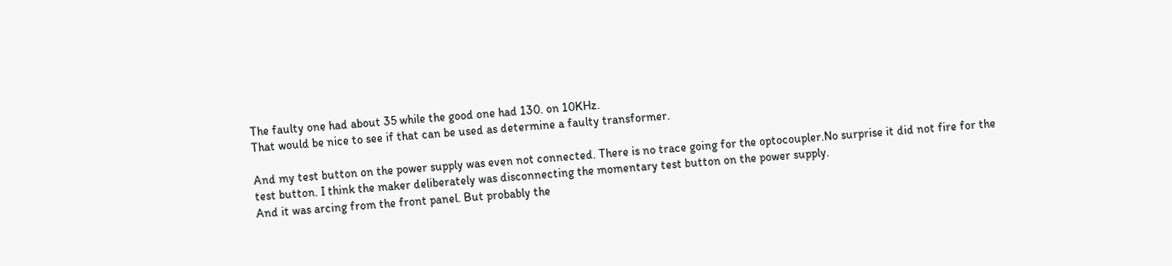The faulty one had about 35 while the good one had 130. on 10KHz.
That would be nice to see if that can be used as determine a faulty transformer.

And my test button on the power supply was even not connected. There is no trace going for the optocoupler.No surprise it did not fire for the test button. I think the maker deliberately was disconnecting the momentary test button on the power supply.
And it was arcing from the front panel. But probably the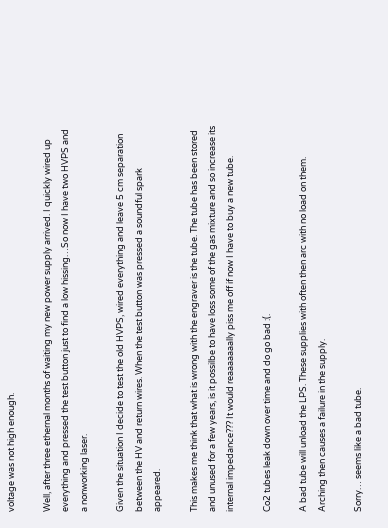voltage was not high enough.

Well, after three ethernal months of waiting my new power supply arrived. I quickly wired up everything and pressed the test button just to find a low hissing…So now I have two HVPS and a nonworking laser.

Given the situation I decide to test the old HVPS, wired everything and leave 5 cm separation between the HV and return wires. When the test button was pressed a soundful spark appeared.

This makes me think that what is wrong with the engraver is the tube. The tube has been stored and unused for a few years, is it possilbe to have loss some of the gas mixture and so increase its internal impedance??? It would reaaaaaaally piss me off if now I have to buy a new tube.

Co2 tubes leak down over time and do go bad :(.

A bad tube will unload the LPS. These supplies with often then arc with no load on them. Arching then causes a failure in the supply.

Sorry… seems like a bad tube.